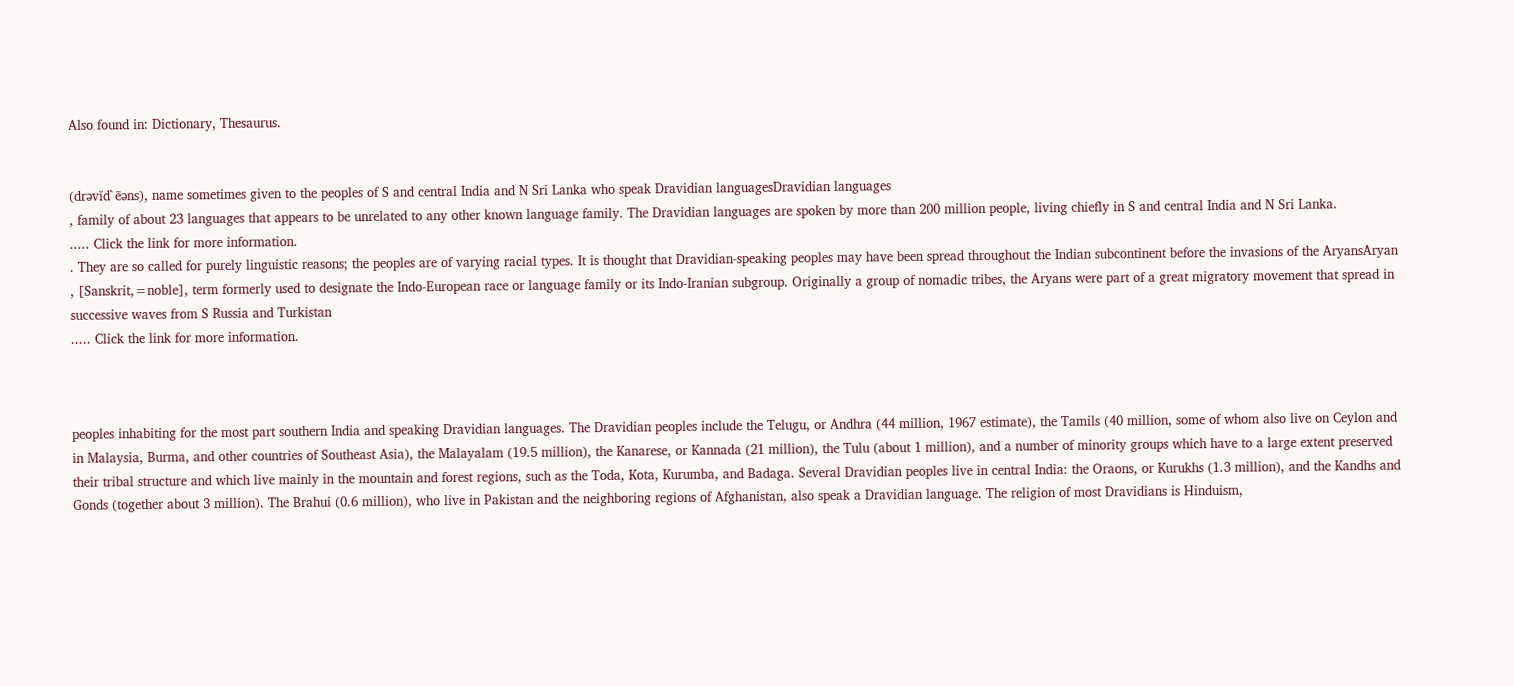Also found in: Dictionary, Thesaurus.


(drəvĭd`ēəns), name sometimes given to the peoples of S and central India and N Sri Lanka who speak Dravidian languagesDravidian languages
, family of about 23 languages that appears to be unrelated to any other known language family. The Dravidian languages are spoken by more than 200 million people, living chiefly in S and central India and N Sri Lanka.
..... Click the link for more information.
. They are so called for purely linguistic reasons; the peoples are of varying racial types. It is thought that Dravidian-speaking peoples may have been spread throughout the Indian subcontinent before the invasions of the AryansAryan
, [Sanskrit,=noble], term formerly used to designate the Indo-European race or language family or its Indo-Iranian subgroup. Originally a group of nomadic tribes, the Aryans were part of a great migratory movement that spread in successive waves from S Russia and Turkistan
..... Click the link for more information.



peoples inhabiting for the most part southern India and speaking Dravidian languages. The Dravidian peoples include the Telugu, or Andhra (44 million, 1967 estimate), the Tamils (40 million, some of whom also live on Ceylon and in Malaysia, Burma, and other countries of Southeast Asia), the Malayalam (19.5 million), the Kanarese, or Kannada (21 million), the Tulu (about 1 million), and a number of minority groups which have to a large extent preserved their tribal structure and which live mainly in the mountain and forest regions, such as the Toda, Kota, Kurumba, and Badaga. Several Dravidian peoples live in central India: the Oraons, or Kurukhs (1.3 million), and the Kandhs and Gonds (together about 3 million). The Brahui (0.6 million), who live in Pakistan and the neighboring regions of Afghanistan, also speak a Dravidian language. The religion of most Dravidians is Hinduism,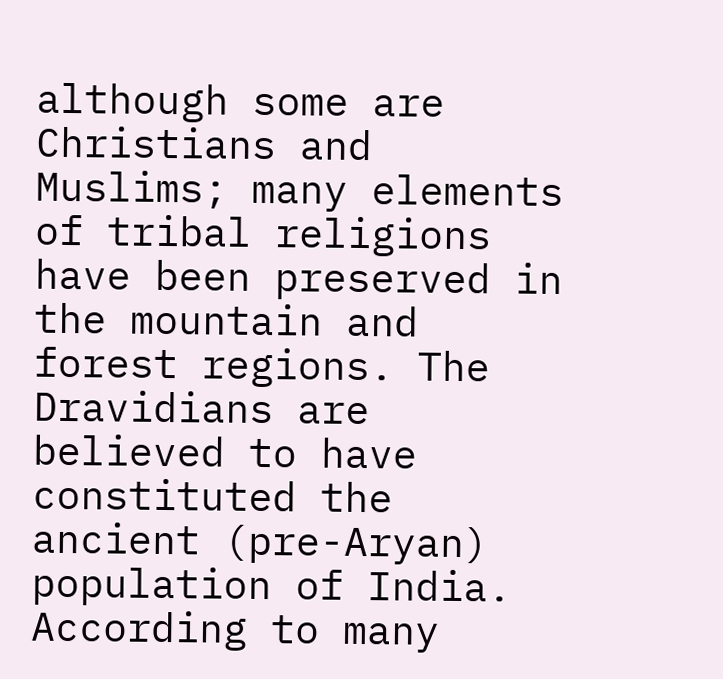although some are Christians and Muslims; many elements of tribal religions have been preserved in the mountain and forest regions. The Dravidians are believed to have constituted the ancient (pre-Aryan) population of India. According to many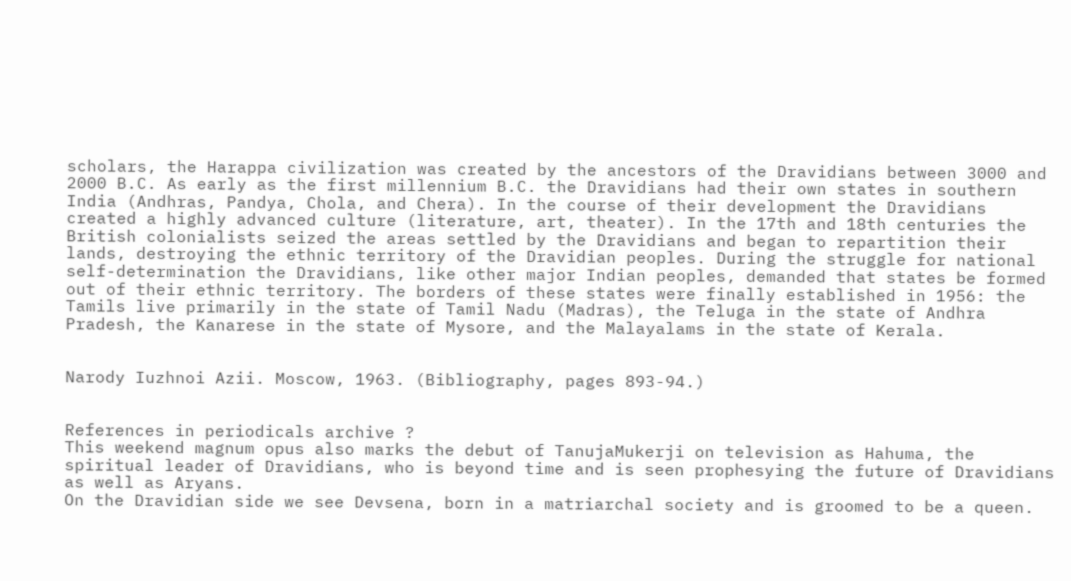scholars, the Harappa civilization was created by the ancestors of the Dravidians between 3000 and 2000 B.C. As early as the first millennium B.C. the Dravidians had their own states in southern India (Andhras, Pandya, Chola, and Chera). In the course of their development the Dravidians created a highly advanced culture (literature, art, theater). In the 17th and 18th centuries the British colonialists seized the areas settled by the Dravidians and began to repartition their lands, destroying the ethnic territory of the Dravidian peoples. During the struggle for national self-determination the Dravidians, like other major Indian peoples, demanded that states be formed out of their ethnic territory. The borders of these states were finally established in 1956: the Tamils live primarily in the state of Tamil Nadu (Madras), the Teluga in the state of Andhra Pradesh, the Kanarese in the state of Mysore, and the Malayalams in the state of Kerala.


Narody Iuzhnoi Azii. Moscow, 1963. (Bibliography, pages 893-94.)


References in periodicals archive ?
This weekend magnum opus also marks the debut of TanujaMukerji on television as Hahuma, the spiritual leader of Dravidians, who is beyond time and is seen prophesying the future of Dravidians as well as Aryans.
On the Dravidian side we see Devsena, born in a matriarchal society and is groomed to be a queen.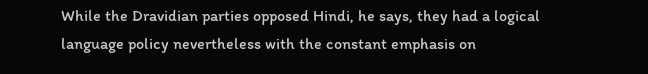While the Dravidian parties opposed Hindi, he says, they had a logical language policy nevertheless with the constant emphasis on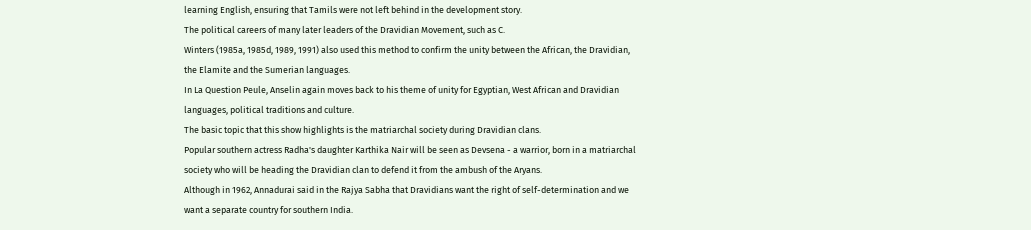learning English, ensuring that Tamils were not left behind in the development story.
The political careers of many later leaders of the Dravidian Movement, such as C.
Winters (1985a, 1985d, 1989, 1991) also used this method to confirm the unity between the African, the Dravidian, the Elamite and the Sumerian languages.
In La Question Peule, Anselin again moves back to his theme of unity for Egyptian, West African and Dravidian languages, political traditions and culture.
The basic topic that this show highlights is the matriarchal society during Dravidian clans.
Popular southern actress Radha's daughter Karthika Nair will be seen as Devsena - a warrior, born in a matriarchal society who will be heading the Dravidian clan to defend it from the ambush of the Aryans.
Although in 1962, Annadurai said in the Rajya Sabha that Dravidians want the right of self-determination and we want a separate country for southern India.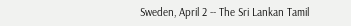Sweden, April 2 -- The Sri Lankan Tamil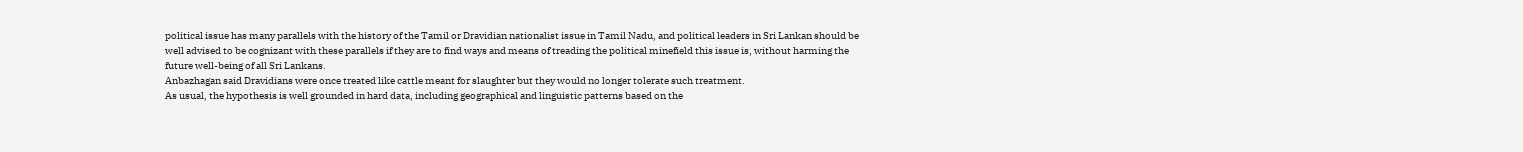political issue has many parallels with the history of the Tamil or Dravidian nationalist issue in Tamil Nadu, and political leaders in Sri Lankan should be well advised to be cognizant with these parallels if they are to find ways and means of treading the political minefield this issue is, without harming the future well-being of all Sri Lankans.
Anbazhagan said Dravidians were once treated like cattle meant for slaughter but they would no longer tolerate such treatment.
As usual, the hypothesis is well grounded in hard data, including geographical and linguistic patterns based on the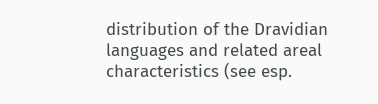distribution of the Dravidian languages and related areal characteristics (see esp.